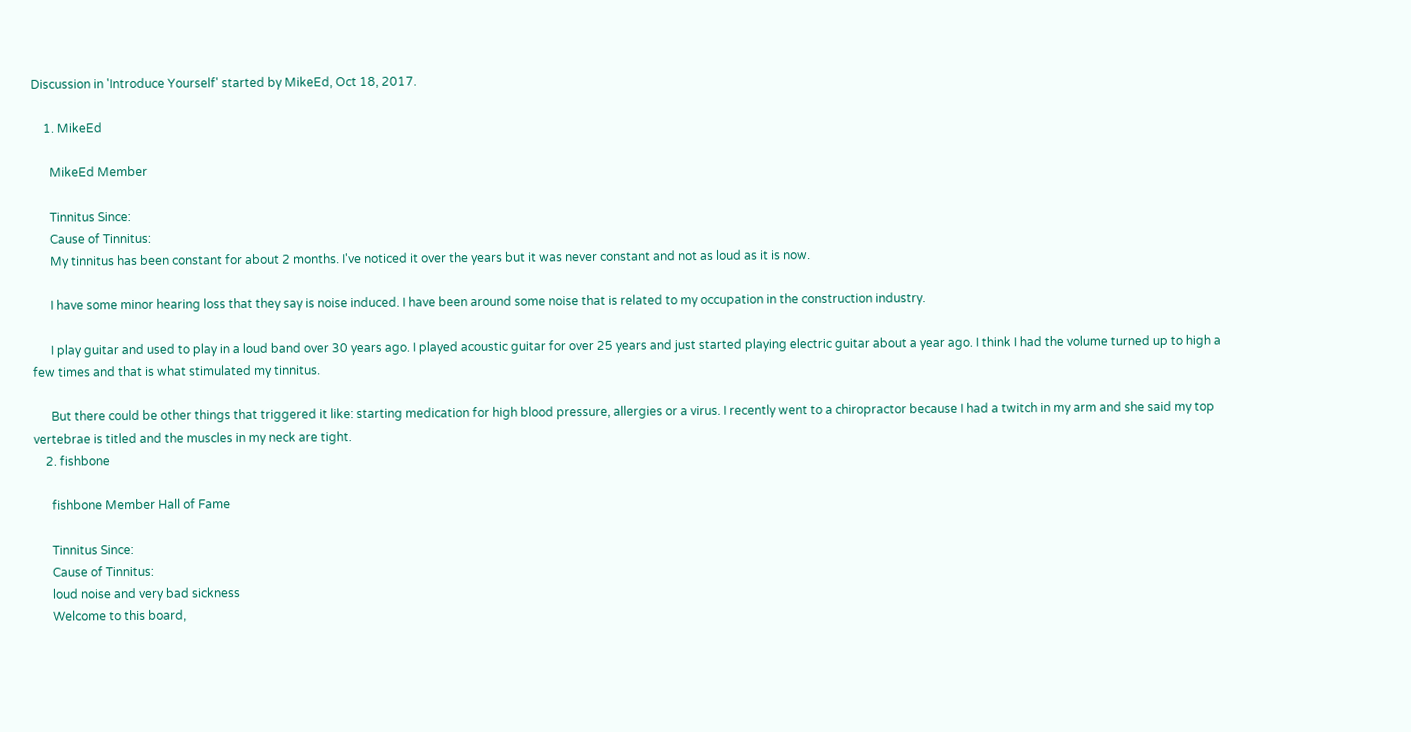Discussion in 'Introduce Yourself' started by MikeEd, Oct 18, 2017.

    1. MikeEd

      MikeEd Member

      Tinnitus Since:
      Cause of Tinnitus:
      My tinnitus has been constant for about 2 months. I've noticed it over the years but it was never constant and not as loud as it is now.

      I have some minor hearing loss that they say is noise induced. I have been around some noise that is related to my occupation in the construction industry.

      I play guitar and used to play in a loud band over 30 years ago. I played acoustic guitar for over 25 years and just started playing electric guitar about a year ago. I think I had the volume turned up to high a few times and that is what stimulated my tinnitus.

      But there could be other things that triggered it like: starting medication for high blood pressure, allergies or a virus. I recently went to a chiropractor because I had a twitch in my arm and she said my top vertebrae is titled and the muscles in my neck are tight.
    2. fishbone

      fishbone Member Hall of Fame

      Tinnitus Since:
      Cause of Tinnitus:
      loud noise and very bad sickness
      Welcome to this board,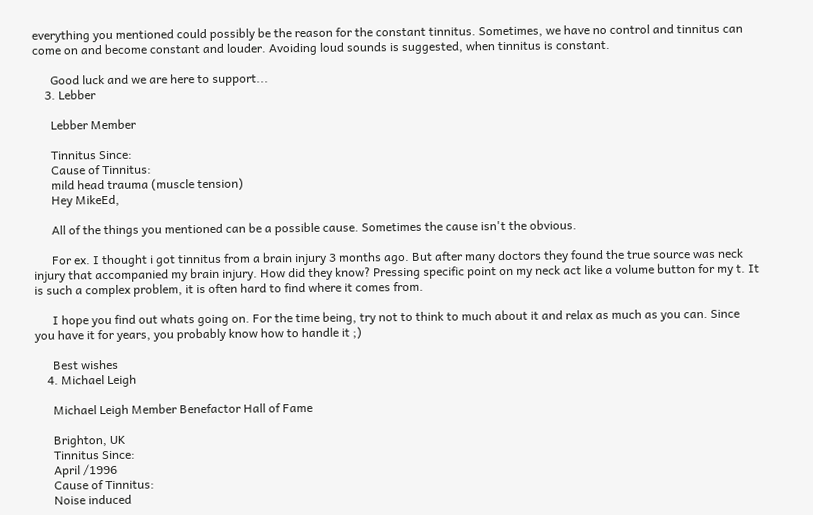everything you mentioned could possibly be the reason for the constant tinnitus. Sometimes, we have no control and tinnitus can come on and become constant and louder. Avoiding loud sounds is suggested, when tinnitus is constant.

      Good luck and we are here to support...
    3. Lebber

      Lebber Member

      Tinnitus Since:
      Cause of Tinnitus:
      mild head trauma (muscle tension)
      Hey MikeEd,

      All of the things you mentioned can be a possible cause. Sometimes the cause isn't the obvious.

      For ex. I thought i got tinnitus from a brain injury 3 months ago. But after many doctors they found the true source was neck injury that accompanied my brain injury. How did they know? Pressing specific point on my neck act like a volume button for my t. It is such a complex problem, it is often hard to find where it comes from.

      I hope you find out whats going on. For the time being, try not to think to much about it and relax as much as you can. Since you have it for years, you probably know how to handle it ;)

      Best wishes
    4. Michael Leigh

      Michael Leigh Member Benefactor Hall of Fame

      Brighton, UK
      Tinnitus Since:
      April /1996
      Cause of Tinnitus:
      Noise induced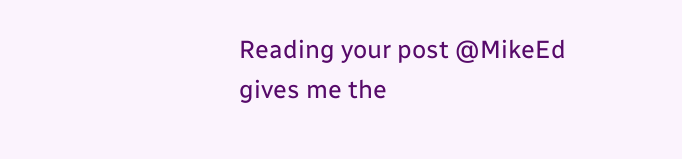Reading your post @MikeEd gives me the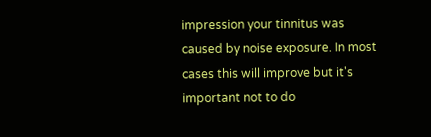impression your tinnitus was caused by noise exposure. In most cases this will improve but it's important not to do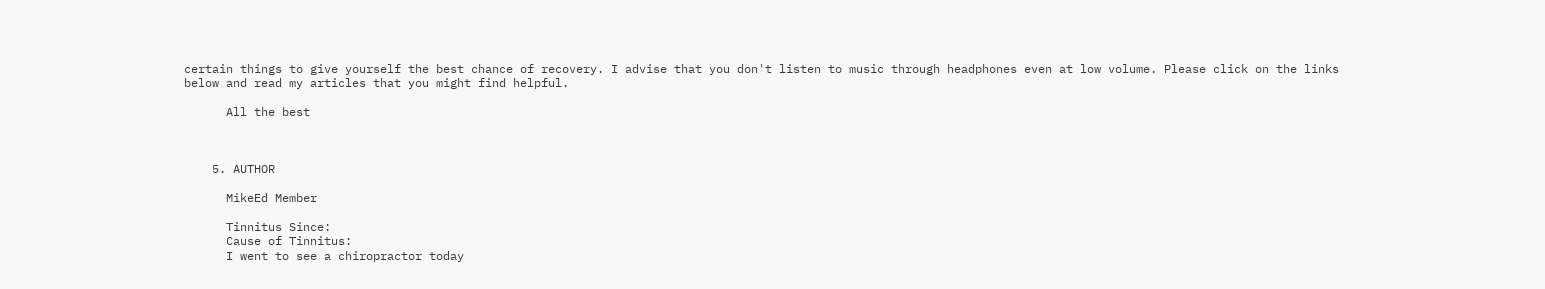certain things to give yourself the best chance of recovery. I advise that you don't listen to music through headphones even at low volume. Please click on the links below and read my articles that you might find helpful.

      All the best



    5. AUTHOR

      MikeEd Member

      Tinnitus Since:
      Cause of Tinnitus:
      I went to see a chiropractor today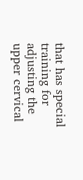that has special training for adjusting the upper cervical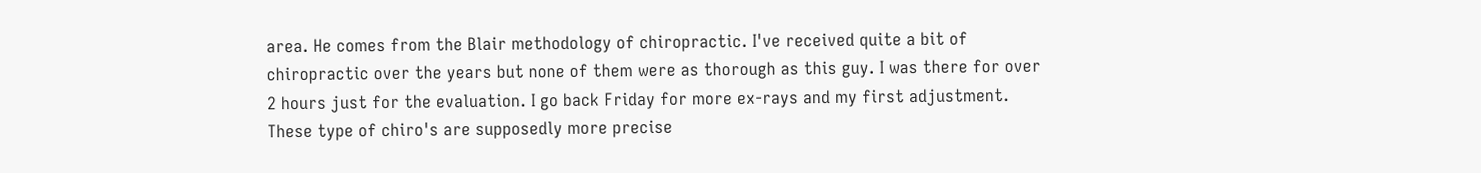area. He comes from the Blair methodology of chiropractic. I've received quite a bit of chiropractic over the years but none of them were as thorough as this guy. I was there for over 2 hours just for the evaluation. I go back Friday for more ex-rays and my first adjustment. These type of chiro's are supposedly more precise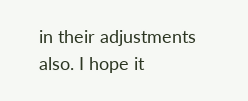in their adjustments also. I hope it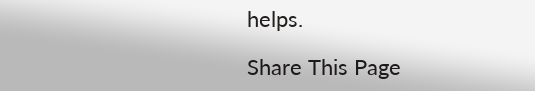helps.

Share This Page